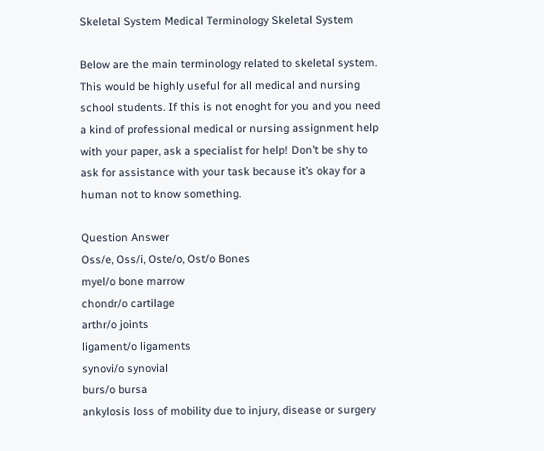Skeletal System Medical Terminology Skeletal System

Below are the main terminology related to skeletal system. This would be highly useful for all medical and nursing school students. If this is not enoght for you and you need a kind of professional medical or nursing assignment help with your paper, ask a specialist for help! Don’t be shy to ask for assistance with your task because it’s okay for a human not to know something.

Question Answer
Oss/e, Oss/i, Oste/o, Ost/o Bones
myel/o bone marrow
chondr/o cartilage
arthr/o joints
ligament/o ligaments
synovi/o synovial
burs/o bursa
ankylosis loss of mobility due to injury, disease or surgery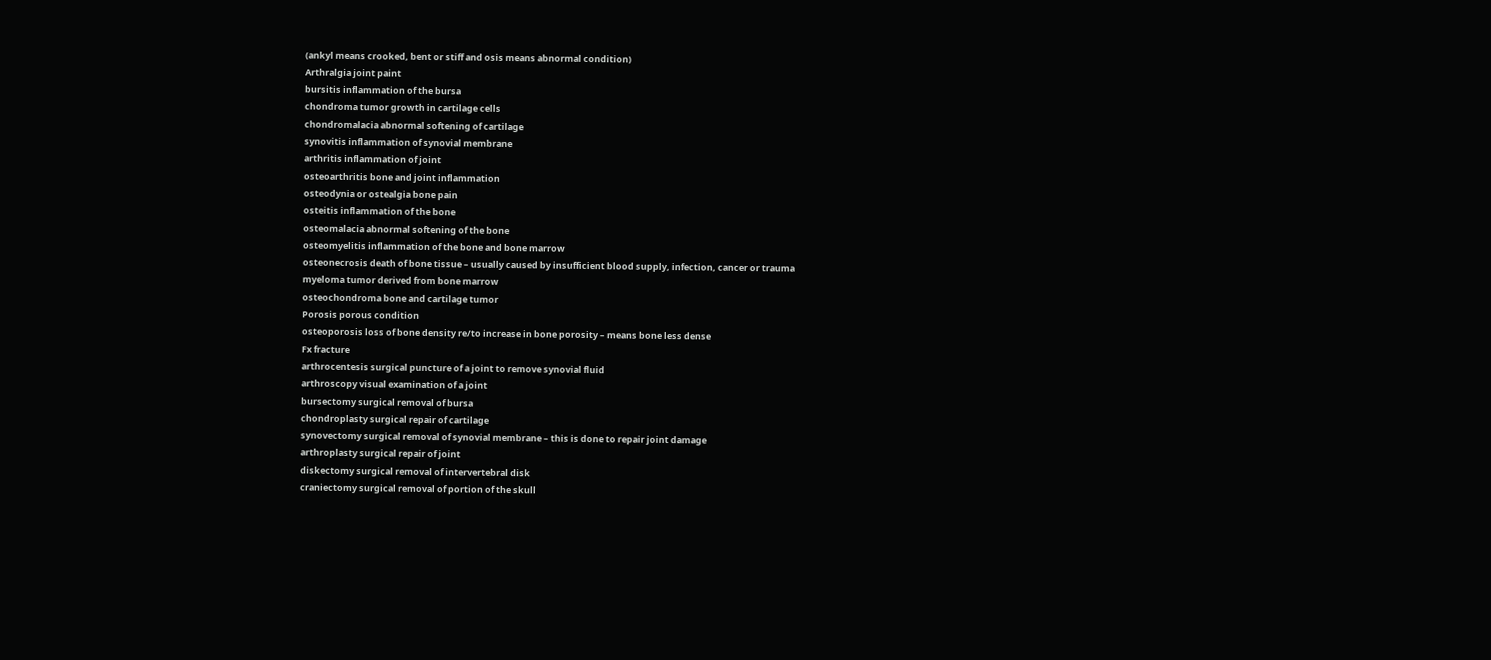(ankyl means crooked, bent or stiff and osis means abnormal condition)
Arthralgia joint paint
bursitis inflammation of the bursa
chondroma tumor growth in cartilage cells
chondromalacia abnormal softening of cartilage
synovitis inflammation of synovial membrane
arthritis inflammation of joint
osteoarthritis bone and joint inflammation
osteodynia or ostealgia bone pain
osteitis inflammation of the bone
osteomalacia abnormal softening of the bone
osteomyelitis inflammation of the bone and bone marrow
osteonecrosis death of bone tissue – usually caused by insufficient blood supply, infection, cancer or trauma
myeloma tumor derived from bone marrow
osteochondroma bone and cartilage tumor
Porosis porous condition
osteoporosis loss of bone density re/to increase in bone porosity – means bone less dense
Fx fracture
arthrocentesis surgical puncture of a joint to remove synovial fluid
arthroscopy visual examination of a joint
bursectomy surgical removal of bursa
chondroplasty surgical repair of cartilage
synovectomy surgical removal of synovial membrane – this is done to repair joint damage
arthroplasty surgical repair of joint
diskectomy surgical removal of intervertebral disk
craniectomy surgical removal of portion of the skull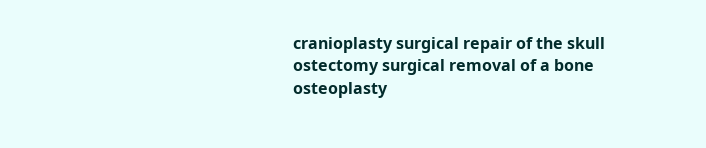cranioplasty surgical repair of the skull
ostectomy surgical removal of a bone
osteoplasty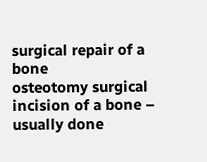surgical repair of a bone
osteotomy surgical incision of a bone – usually done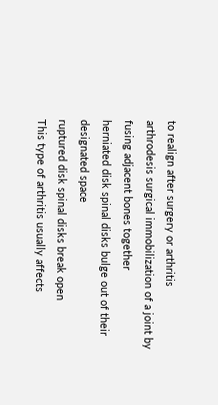to realign after surgery or arthritis
arthrodesis surgical immobilization of a joint by fusing adjacent bones together
herniated disk spinal disks bulge out of their designated space
ruptured disk spinal disks break open
This type of arthritis usually affects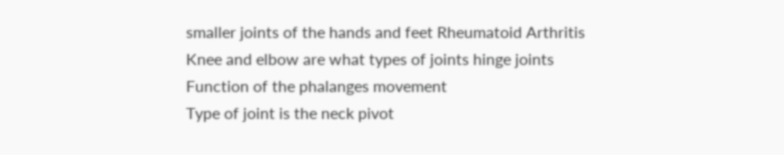smaller joints of the hands and feet Rheumatoid Arthritis
Knee and elbow are what types of joints hinge joints
Function of the phalanges movement
Type of joint is the neck pivot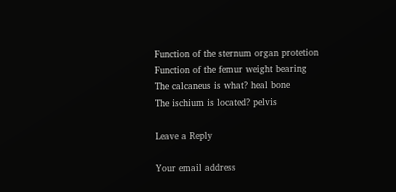Function of the sternum organ protetion
Function of the femur weight bearing
The calcaneus is what? heal bone
The ischium is located? pelvis

Leave a Reply

Your email address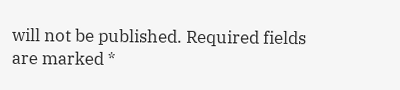will not be published. Required fields are marked *